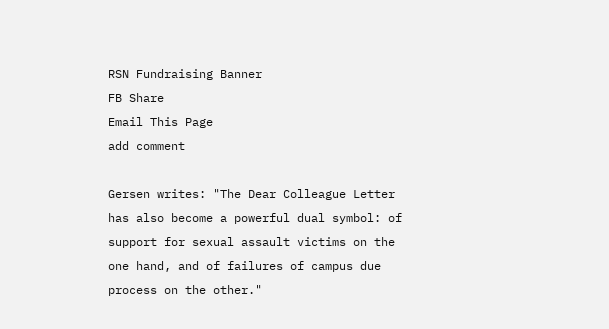RSN Fundraising Banner
FB Share
Email This Page
add comment

Gersen writes: "The Dear Colleague Letter has also become a powerful dual symbol: of support for sexual assault victims on the one hand, and of failures of campus due process on the other."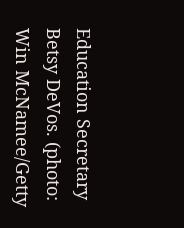Education Secretary Betsy DeVos. (photo: Win McNamee/Getty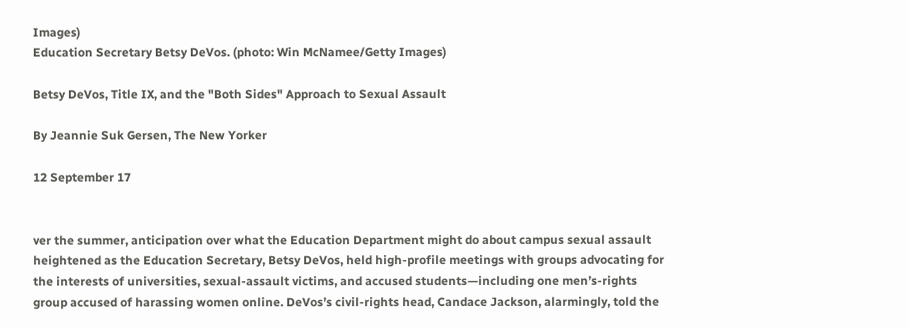Images)
Education Secretary Betsy DeVos. (photo: Win McNamee/Getty Images)

Betsy DeVos, Title IX, and the "Both Sides" Approach to Sexual Assault

By Jeannie Suk Gersen, The New Yorker

12 September 17


ver the summer, anticipation over what the Education Department might do about campus sexual assault heightened as the Education Secretary, Betsy DeVos, held high-profile meetings with groups advocating for the interests of universities, sexual-assault victims, and accused students—including one men’s-rights group accused of harassing women online. DeVos’s civil-rights head, Candace Jackson, alarmingly, told the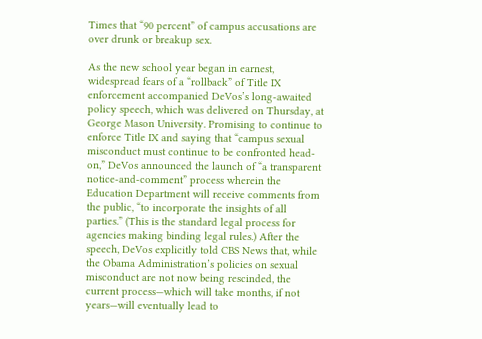Times that “90 percent” of campus accusations are over drunk or breakup sex.

As the new school year began in earnest, widespread fears of a “rollback” of Title IX enforcement accompanied DeVos’s long-awaited policy speech, which was delivered on Thursday, at George Mason University. Promising to continue to enforce Title IX and saying that “campus sexual misconduct must continue to be confronted head-on,” DeVos announced the launch of “a transparent notice-and-comment” process wherein the Education Department will receive comments from the public, “to incorporate the insights of all parties.” (This is the standard legal process for agencies making binding legal rules.) After the speech, DeVos explicitly told CBS News that, while the Obama Administration’s policies on sexual misconduct are not now being rescinded, the current process—which will take months, if not years—will eventually lead to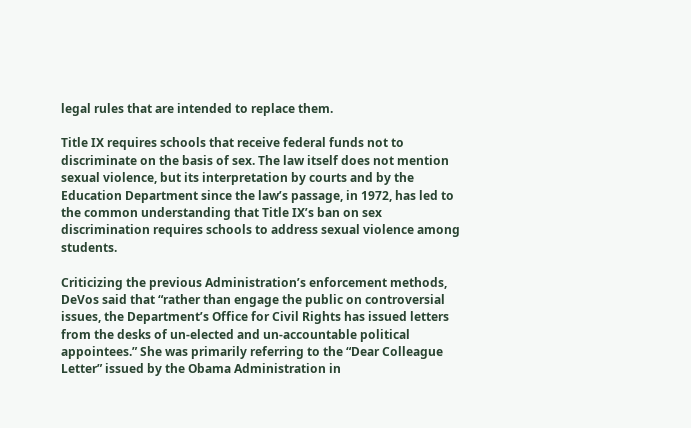legal rules that are intended to replace them.

Title IX requires schools that receive federal funds not to discriminate on the basis of sex. The law itself does not mention sexual violence, but its interpretation by courts and by the Education Department since the law’s passage, in 1972, has led to the common understanding that Title IX’s ban on sex discrimination requires schools to address sexual violence among students.

Criticizing the previous Administration’s enforcement methods, DeVos said that “rather than engage the public on controversial issues, the Department’s Office for Civil Rights has issued letters from the desks of un-elected and un-accountable political appointees.” She was primarily referring to the “Dear Colleague Letter” issued by the Obama Administration in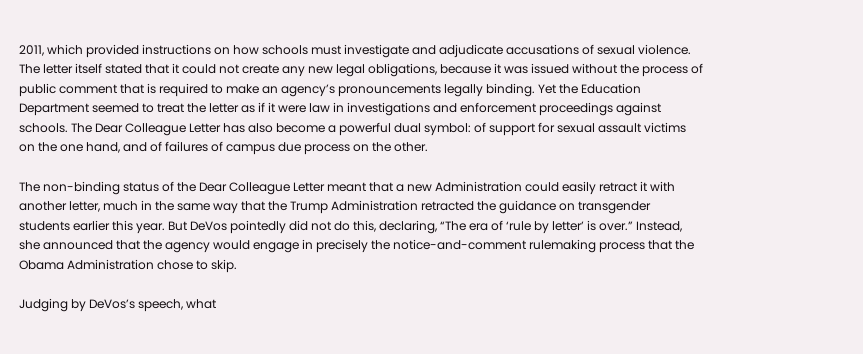2011, which provided instructions on how schools must investigate and adjudicate accusations of sexual violence. The letter itself stated that it could not create any new legal obligations, because it was issued without the process of public comment that is required to make an agency’s pronouncements legally binding. Yet the Education Department seemed to treat the letter as if it were law in investigations and enforcement proceedings against schools. The Dear Colleague Letter has also become a powerful dual symbol: of support for sexual assault victims on the one hand, and of failures of campus due process on the other.

The non-binding status of the Dear Colleague Letter meant that a new Administration could easily retract it with another letter, much in the same way that the Trump Administration retracted the guidance on transgender students earlier this year. But DeVos pointedly did not do this, declaring, “The era of ‘rule by letter’ is over.” Instead, she announced that the agency would engage in precisely the notice-and-comment rulemaking process that the Obama Administration chose to skip.

Judging by DeVos’s speech, what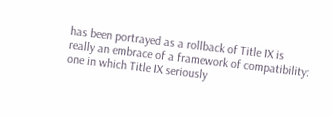has been portrayed as a rollback of Title IX is really an embrace of a framework of compatibility: one in which Title IX seriously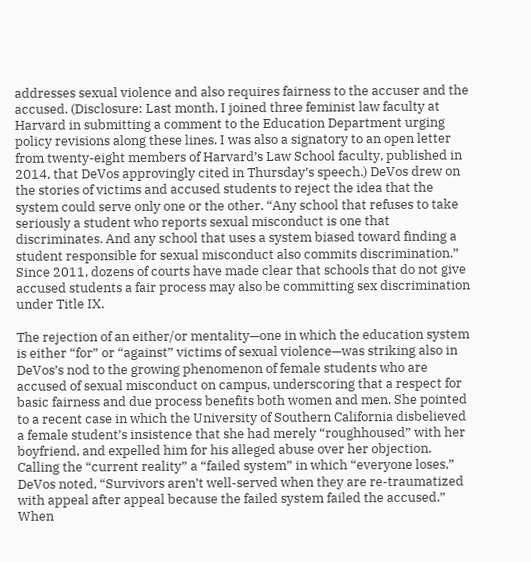addresses sexual violence and also requires fairness to the accuser and the accused. (Disclosure: Last month, I joined three feminist law faculty at Harvard in submitting a comment to the Education Department urging policy revisions along these lines. I was also a signatory to an open letter from twenty-eight members of Harvard’s Law School faculty, published in 2014, that DeVos approvingly cited in Thursday’s speech.) DeVos drew on the stories of victims and accused students to reject the idea that the system could serve only one or the other. “Any school that refuses to take seriously a student who reports sexual misconduct is one that discriminates. And any school that uses a system biased toward finding a student responsible for sexual misconduct also commits discrimination.” Since 2011, dozens of courts have made clear that schools that do not give accused students a fair process may also be committing sex discrimination under Title IX.

The rejection of an either/or mentality—one in which the education system is either “for” or “against” victims of sexual violence—was striking also in DeVos’s nod to the growing phenomenon of female students who are accused of sexual misconduct on campus, underscoring that a respect for basic fairness and due process benefits both women and men. She pointed to a recent case in which the University of Southern California disbelieved a female student’s insistence that she had merely “roughhoused” with her boyfriend, and expelled him for his alleged abuse over her objection. Calling the “current reality” a “failed system” in which “everyone loses,” DeVos noted, “Survivors aren’t well-served when they are re-traumatized with appeal after appeal because the failed system failed the accused.” When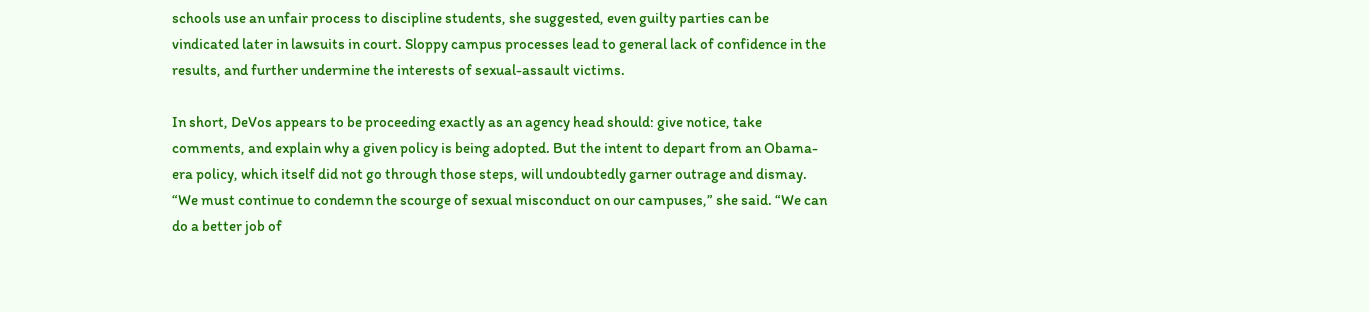schools use an unfair process to discipline students, she suggested, even guilty parties can be vindicated later in lawsuits in court. Sloppy campus processes lead to general lack of confidence in the results, and further undermine the interests of sexual-assault victims.

In short, DeVos appears to be proceeding exactly as an agency head should: give notice, take comments, and explain why a given policy is being adopted. But the intent to depart from an Obama-era policy, which itself did not go through those steps, will undoubtedly garner outrage and dismay. “We must continue to condemn the scourge of sexual misconduct on our campuses,” she said. “We can do a better job of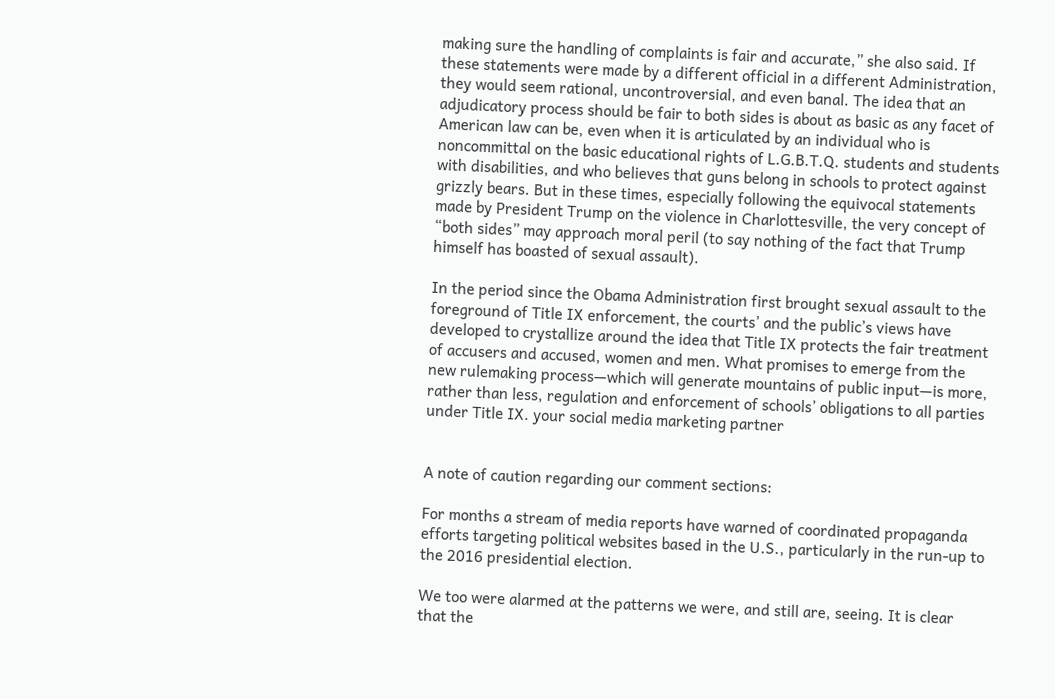making sure the handling of complaints is fair and accurate,” she also said. If these statements were made by a different official in a different Administration, they would seem rational, uncontroversial, and even banal. The idea that an adjudicatory process should be fair to both sides is about as basic as any facet of American law can be, even when it is articulated by an individual who is noncommittal on the basic educational rights of L.G.B.T.Q. students and students with disabilities, and who believes that guns belong in schools to protect against grizzly bears. But in these times, especially following the equivocal statements made by President Trump on the violence in Charlottesville, the very concept of “both sides” may approach moral peril (to say nothing of the fact that Trump himself has boasted of sexual assault).

In the period since the Obama Administration first brought sexual assault to the foreground of Title IX enforcement, the courts’ and the public’s views have developed to crystallize around the idea that Title IX protects the fair treatment of accusers and accused, women and men. What promises to emerge from the new rulemaking process—which will generate mountains of public input—is more, rather than less, regulation and enforcement of schools’ obligations to all parties under Title IX. your social media marketing partner


A note of caution regarding our comment sections:

For months a stream of media reports have warned of coordinated propaganda efforts targeting political websites based in the U.S., particularly in the run-up to the 2016 presidential election.

We too were alarmed at the patterns we were, and still are, seeing. It is clear that the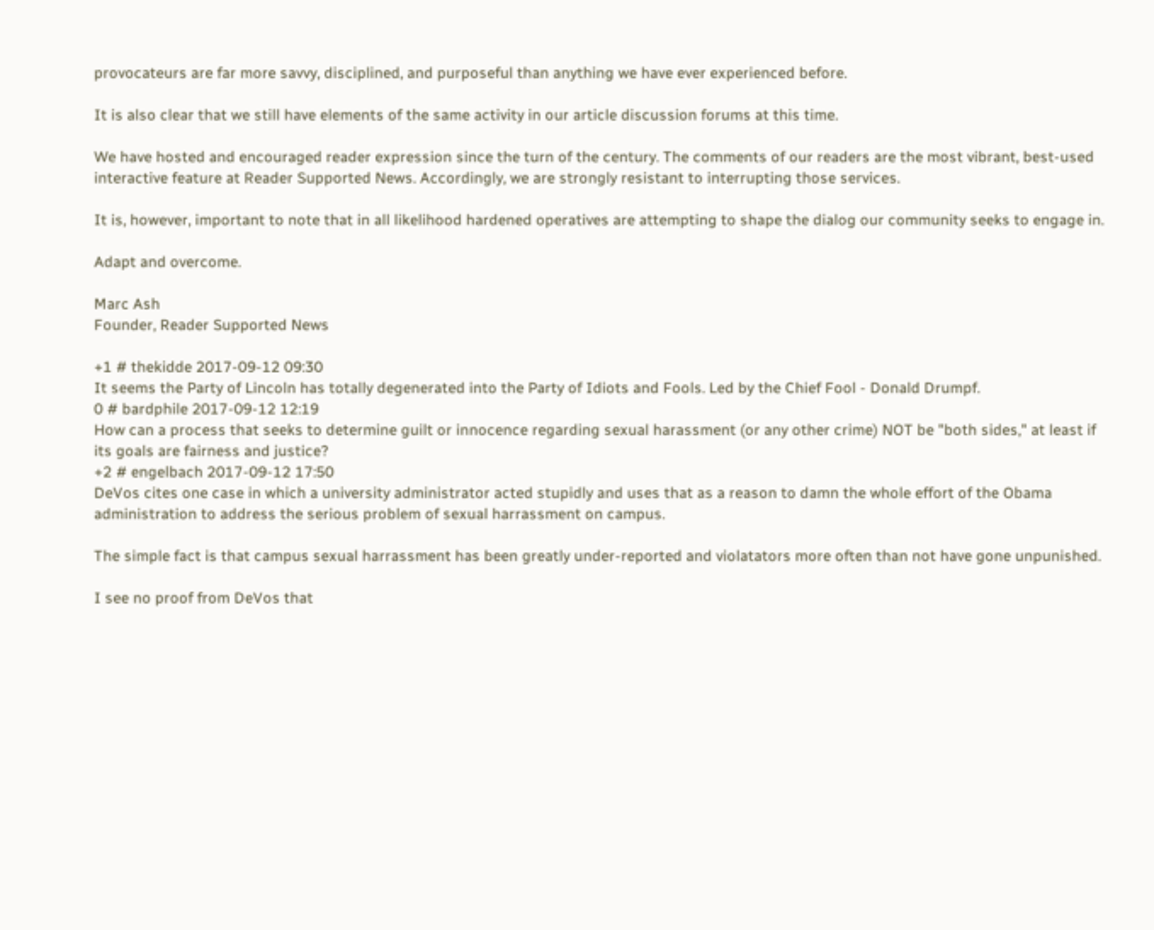provocateurs are far more savvy, disciplined, and purposeful than anything we have ever experienced before.

It is also clear that we still have elements of the same activity in our article discussion forums at this time.

We have hosted and encouraged reader expression since the turn of the century. The comments of our readers are the most vibrant, best-used interactive feature at Reader Supported News. Accordingly, we are strongly resistant to interrupting those services.

It is, however, important to note that in all likelihood hardened operatives are attempting to shape the dialog our community seeks to engage in.

Adapt and overcome.

Marc Ash
Founder, Reader Supported News

+1 # thekidde 2017-09-12 09:30
It seems the Party of Lincoln has totally degenerated into the Party of Idiots and Fools. Led by the Chief Fool - Donald Drumpf.
0 # bardphile 2017-09-12 12:19
How can a process that seeks to determine guilt or innocence regarding sexual harassment (or any other crime) NOT be "both sides," at least if its goals are fairness and justice?
+2 # engelbach 2017-09-12 17:50
DeVos cites one case in which a university administrator acted stupidly and uses that as a reason to damn the whole effort of the Obama administration to address the serious problem of sexual harrassment on campus.

The simple fact is that campus sexual harrassment has been greatly under-reported and violatators more often than not have gone unpunished.

I see no proof from DeVos that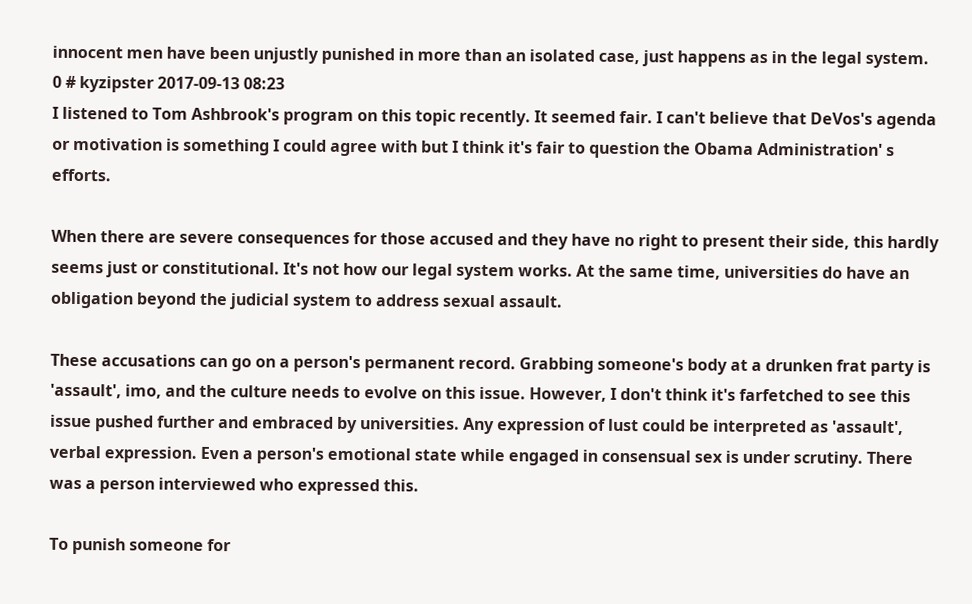innocent men have been unjustly punished in more than an isolated case, just happens as in the legal system.
0 # kyzipster 2017-09-13 08:23
I listened to Tom Ashbrook's program on this topic recently. It seemed fair. I can't believe that DeVos's agenda or motivation is something I could agree with but I think it's fair to question the Obama Administration' s efforts.

When there are severe consequences for those accused and they have no right to present their side, this hardly seems just or constitutional. It's not how our legal system works. At the same time, universities do have an obligation beyond the judicial system to address sexual assault.

These accusations can go on a person's permanent record. Grabbing someone's body at a drunken frat party is 'assault', imo, and the culture needs to evolve on this issue. However, I don't think it's farfetched to see this issue pushed further and embraced by universities. Any expression of lust could be interpreted as 'assault', verbal expression. Even a person's emotional state while engaged in consensual sex is under scrutiny. There was a person interviewed who expressed this.

To punish someone for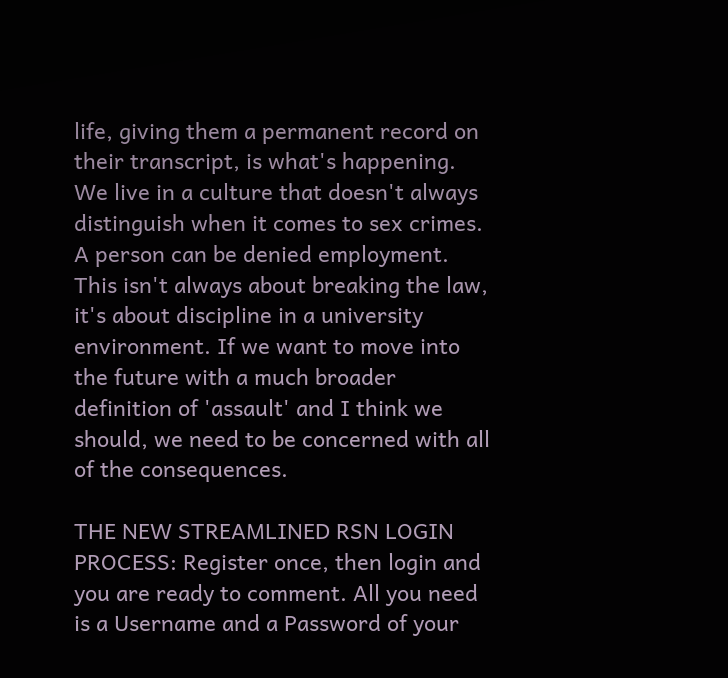life, giving them a permanent record on their transcript, is what's happening. We live in a culture that doesn't always distinguish when it comes to sex crimes. A person can be denied employment. This isn't always about breaking the law, it's about discipline in a university environment. If we want to move into the future with a much broader definition of 'assault' and I think we should, we need to be concerned with all of the consequences.

THE NEW STREAMLINED RSN LOGIN PROCESS: Register once, then login and you are ready to comment. All you need is a Username and a Password of your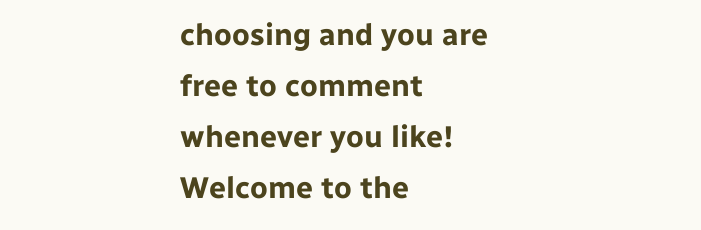choosing and you are free to comment whenever you like! Welcome to the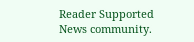Reader Supported News community.